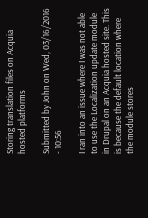Storing translation files on Acquia hosted platforms

Submitted by John on Wed, 03/16/2016 - 10:56

I ran into an issue where I was not able to use the Localization update module in Drupal on an Acquia hosted site. This is because the default location where the module stores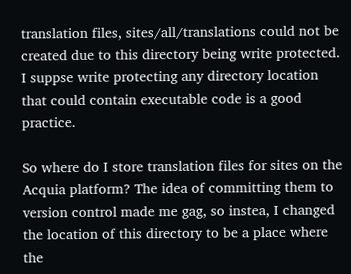translation files, sites/all/translations could not be created due to this directory being write protected. I suppse write protecting any directory location that could contain executable code is a good practice.

So where do I store translation files for sites on the Acquia platform? The idea of committing them to version control made me gag, so instea, I changed the location of this directory to be a place where the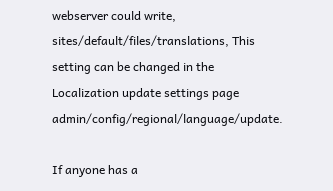webserver could write, sites/default/files/translations, This setting can be changed in the Localization update settings page admin/config/regional/language/update.

If anyone has a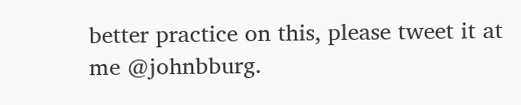better practice on this, please tweet it at me @johnbburg.